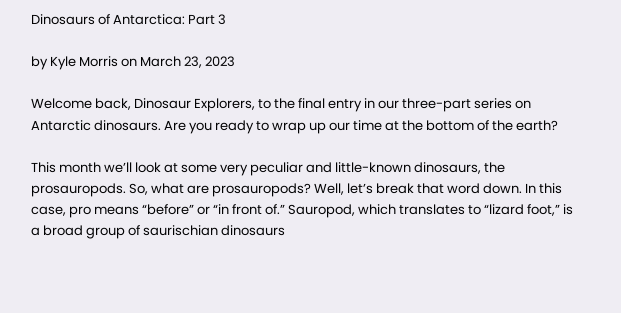Dinosaurs of Antarctica: Part 3

by Kyle Morris on March 23, 2023

Welcome back, Dinosaur Explorers, to the final entry in our three-part series on Antarctic dinosaurs. Are you ready to wrap up our time at the bottom of the earth?

This month we’ll look at some very peculiar and little-known dinosaurs, the prosauropods. So, what are prosauropods? Well, let’s break that word down. In this case, pro means “before” or “in front of.” Sauropod, which translates to “lizard foot,” is a broad group of saurischian dinosaurs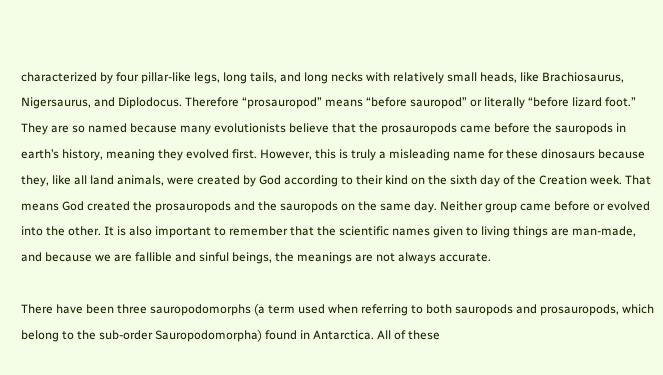characterized by four pillar-like legs, long tails, and long necks with relatively small heads, like Brachiosaurus, Nigersaurus, and Diplodocus. Therefore “prosauropod” means “before sauropod” or literally “before lizard foot.” They are so named because many evolutionists believe that the prosauropods came before the sauropods in earth’s history, meaning they evolved first. However, this is truly a misleading name for these dinosaurs because they, like all land animals, were created by God according to their kind on the sixth day of the Creation week. That means God created the prosauropods and the sauropods on the same day. Neither group came before or evolved into the other. It is also important to remember that the scientific names given to living things are man-made, and because we are fallible and sinful beings, the meanings are not always accurate.

There have been three sauropodomorphs (a term used when referring to both sauropods and prosauropods, which belong to the sub-order Sauropodomorpha) found in Antarctica. All of these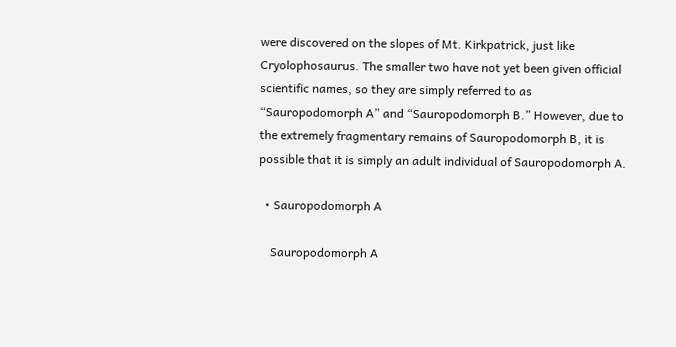were discovered on the slopes of Mt. Kirkpatrick, just like Cryolophosaurus. The smaller two have not yet been given official scientific names, so they are simply referred to as “Sauropodomorph A” and “Sauropodomorph B.” However, due to the extremely fragmentary remains of Sauropodomorph B, it is possible that it is simply an adult individual of Sauropodomorph A.

  • Sauropodomorph A

    Sauropodomorph A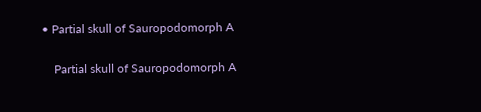• Partial skull of Sauropodomorph A

    Partial skull of Sauropodomorph A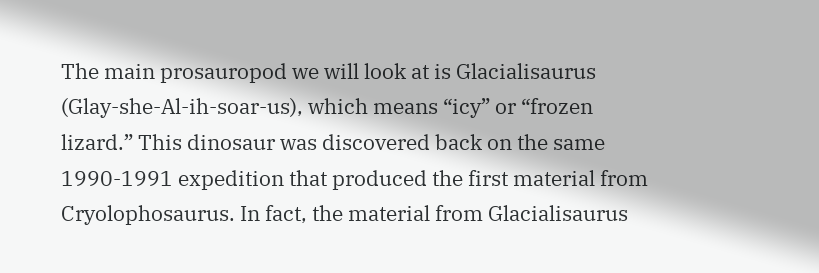The main prosauropod we will look at is Glacialisaurus (Glay-she-Al-ih-soar-us), which means “icy” or “frozen lizard.” This dinosaur was discovered back on the same 1990-1991 expedition that produced the first material from Cryolophosaurus. In fact, the material from Glacialisaurus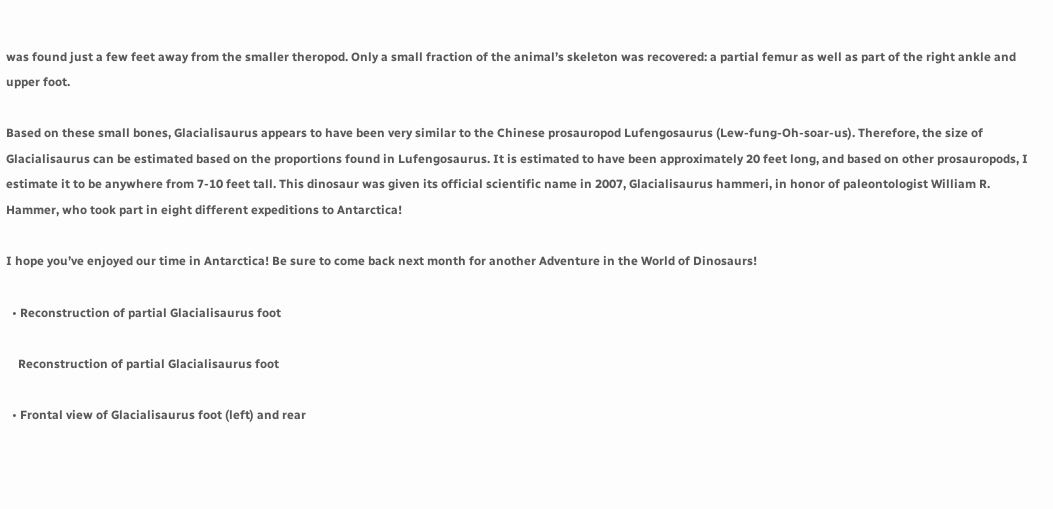was found just a few feet away from the smaller theropod. Only a small fraction of the animal’s skeleton was recovered: a partial femur as well as part of the right ankle and upper foot.

Based on these small bones, Glacialisaurus appears to have been very similar to the Chinese prosauropod Lufengosaurus (Lew-fung-Oh-soar-us). Therefore, the size of Glacialisaurus can be estimated based on the proportions found in Lufengosaurus. It is estimated to have been approximately 20 feet long, and based on other prosauropods, I estimate it to be anywhere from 7-10 feet tall. This dinosaur was given its official scientific name in 2007, Glacialisaurus hammeri, in honor of paleontologist William R. Hammer, who took part in eight different expeditions to Antarctica!

I hope you’ve enjoyed our time in Antarctica! Be sure to come back next month for another Adventure in the World of Dinosaurs!

  • Reconstruction of partial Glacialisaurus foot

    Reconstruction of partial Glacialisaurus foot

  • Frontal view of Glacialisaurus foot (left) and rear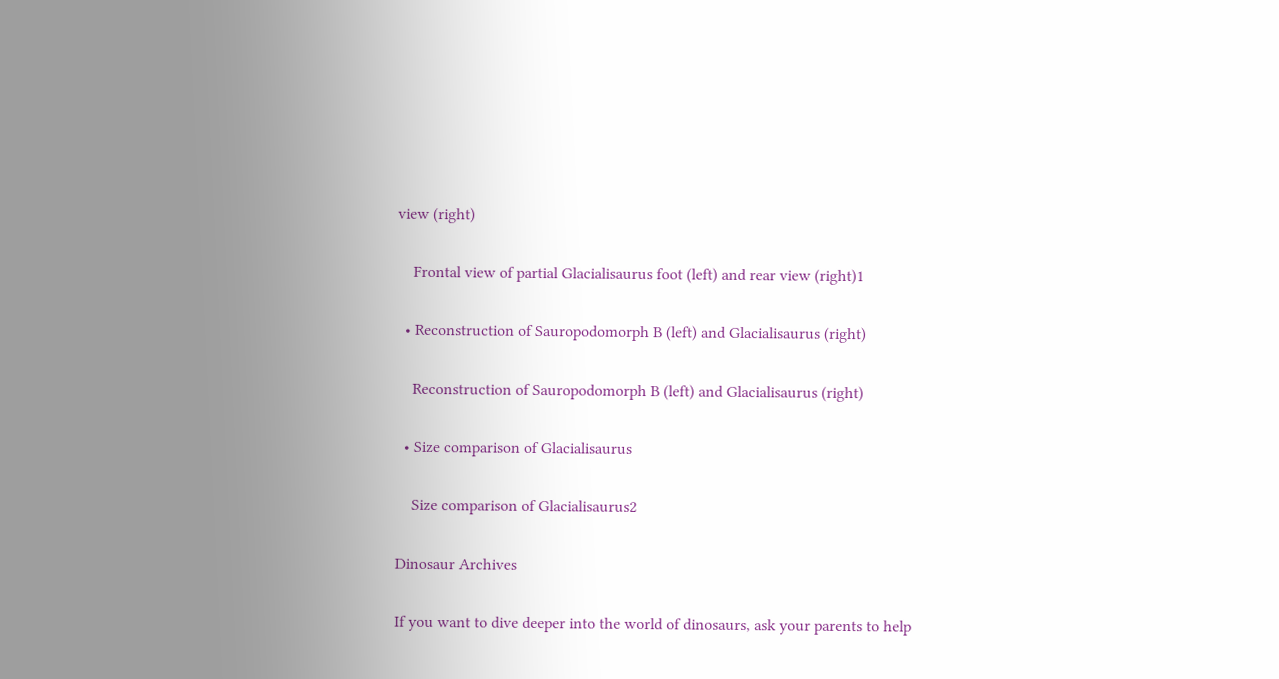view (right)

    Frontal view of partial Glacialisaurus foot (left) and rear view (right)1

  • Reconstruction of Sauropodomorph B (left) and Glacialisaurus (right)

    Reconstruction of Sauropodomorph B (left) and Glacialisaurus (right)

  • Size comparison of Glacialisaurus

    Size comparison of Glacialisaurus2

Dinosaur Archives

If you want to dive deeper into the world of dinosaurs, ask your parents to help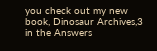you check out my new book, Dinosaur Archives,3 in the Answers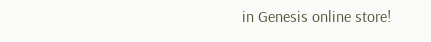in Genesis online store!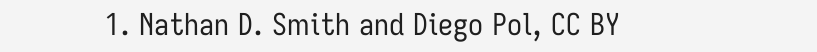1. Nathan D. Smith and Diego Pol, CC BY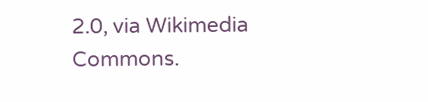2.0, via Wikimedia Commons.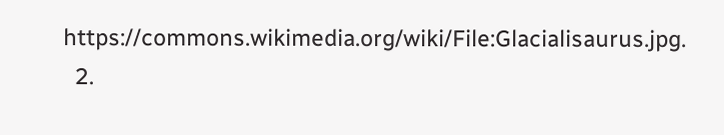https://commons.wikimedia.org/wiki/File:Glacialisaurus.jpg.
  2.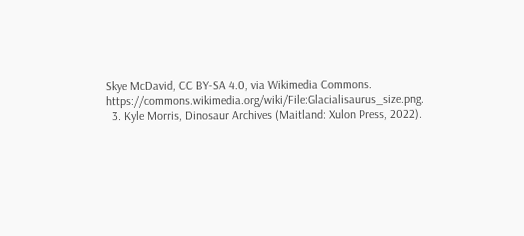Skye McDavid, CC BY-SA 4.0, via Wikimedia Commons. https://commons.wikimedia.org/wiki/File:Glacialisaurus_size.png.
  3. Kyle Morris, Dinosaur Archives (Maitland: Xulon Press, 2022).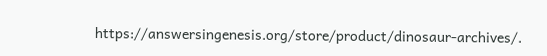https://answersingenesis.org/store/product/dinosaur-archives/.